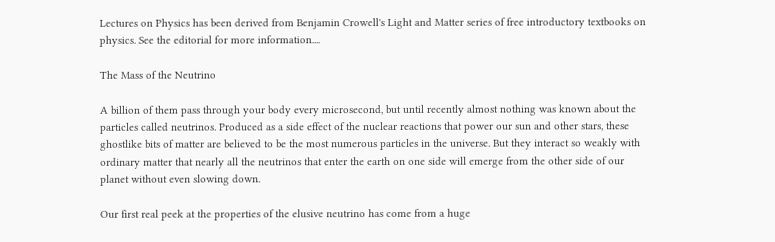Lectures on Physics has been derived from Benjamin Crowell's Light and Matter series of free introductory textbooks on physics. See the editorial for more information....

The Mass of the Neutrino

A billion of them pass through your body every microsecond, but until recently almost nothing was known about the particles called neutrinos. Produced as a side effect of the nuclear reactions that power our sun and other stars, these ghostlike bits of matter are believed to be the most numerous particles in the universe. But they interact so weakly with ordinary matter that nearly all the neutrinos that enter the earth on one side will emerge from the other side of our planet without even slowing down.

Our first real peek at the properties of the elusive neutrino has come from a huge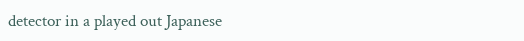detector in a played out Japanese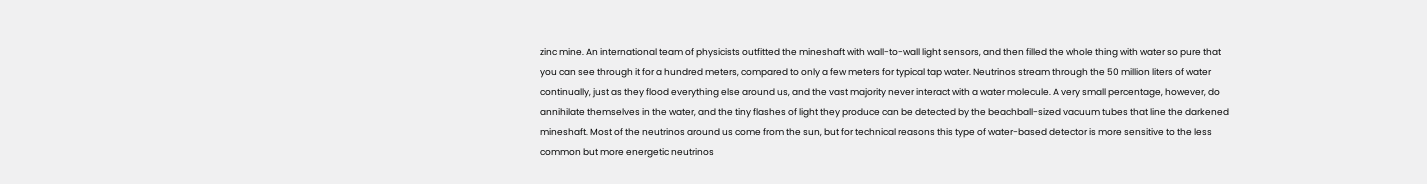zinc mine. An international team of physicists outfitted the mineshaft with wall-to-wall light sensors, and then filled the whole thing with water so pure that you can see through it for a hundred meters, compared to only a few meters for typical tap water. Neutrinos stream through the 50 million liters of water continually, just as they flood everything else around us, and the vast majority never interact with a water molecule. A very small percentage, however, do annihilate themselves in the water, and the tiny flashes of light they produce can be detected by the beachball-sized vacuum tubes that line the darkened mineshaft. Most of the neutrinos around us come from the sun, but for technical reasons this type of water-based detector is more sensitive to the less common but more energetic neutrinos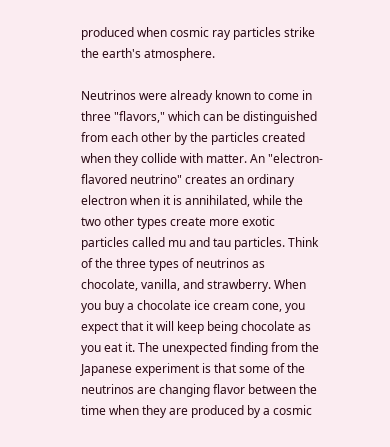produced when cosmic ray particles strike the earth's atmosphere.

Neutrinos were already known to come in three "flavors," which can be distinguished from each other by the particles created when they collide with matter. An "electron-flavored neutrino" creates an ordinary electron when it is annihilated, while the two other types create more exotic particles called mu and tau particles. Think of the three types of neutrinos as chocolate, vanilla, and strawberry. When you buy a chocolate ice cream cone, you expect that it will keep being chocolate as you eat it. The unexpected finding from the Japanese experiment is that some of the neutrinos are changing flavor between the time when they are produced by a cosmic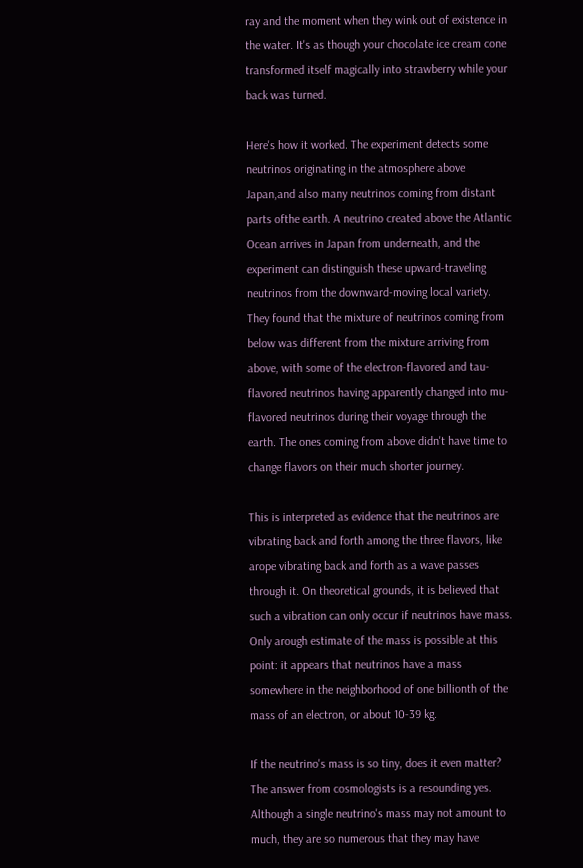ray and the moment when they wink out of existence in the water. It's as though your chocolate ice cream cone transformed itself magically into strawberry while your back was turned.

Here's how it worked. The experiment detects some neutrinos originating in the atmosphere above Japan,and also many neutrinos coming from distant parts ofthe earth. A neutrino created above the Atlantic Ocean arrives in Japan from underneath, and the experiment can distinguish these upward-traveling neutrinos from the downward-moving local variety. They found that the mixture of neutrinos coming from below was different from the mixture arriving from above, with some of the electron-flavored and tau-flavored neutrinos having apparently changed into mu-flavored neutrinos during their voyage through the earth. The ones coming from above didn't have time to change flavors on their much shorter journey.

This is interpreted as evidence that the neutrinos are vibrating back and forth among the three flavors, like arope vibrating back and forth as a wave passes through it. On theoretical grounds, it is believed that such a vibration can only occur if neutrinos have mass. Only arough estimate of the mass is possible at this point: it appears that neutrinos have a mass somewhere in the neighborhood of one billionth of the mass of an electron, or about 10-39 kg.

If the neutrino's mass is so tiny, does it even matter? The answer from cosmologists is a resounding yes. Although a single neutrino's mass may not amount to much, they are so numerous that they may have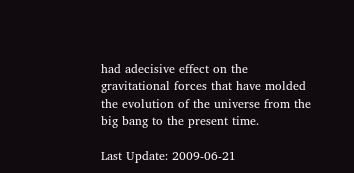had adecisive effect on the gravitational forces that have molded the evolution of the universe from the big bang to the present time.

Last Update: 2009-06-21